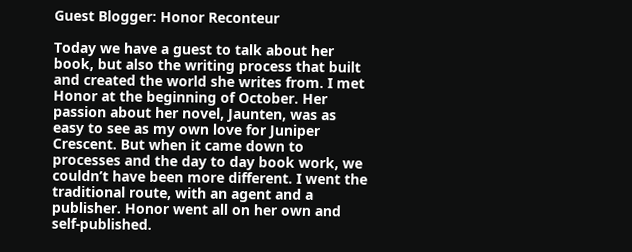Guest Blogger: Honor Reconteur

Today we have a guest to talk about her book, but also the writing process that built and created the world she writes from. I met Honor at the beginning of October. Her passion about her novel, Jaunten, was as easy to see as my own love for Juniper Crescent. But when it came down to processes and the day to day book work, we couldn’t have been more different. I went the traditional route, with an agent and a publisher. Honor went all on her own and self-published.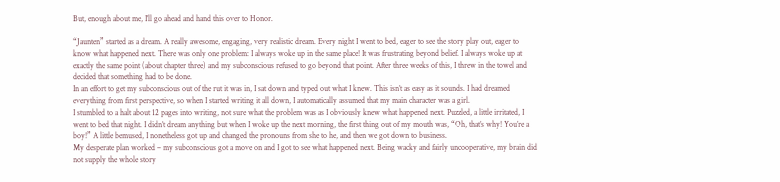But, enough about me, I’ll go ahead and hand this over to Honor.

“Jaunten” started as a dream. A really awesome, engaging, very realistic dream. Every night I went to bed, eager to see the story play out, eager to know what happened next. There was only one problem: I always woke up in the same place! It was frustrating beyond belief. I always woke up at exactly the same point (about chapter three) and my subconscious refused to go beyond that point. After three weeks of this, I threw in the towel and decided that something had to be done.
In an effort to get my subconscious out of the rut it was in, I sat down and typed out what I knew. This isn’t as easy as it sounds. I had dreamed everything from first perspective, so when I started writing it all down, I automatically assumed that my main character was a girl.
I stumbled to a halt about 12 pages into writing, not sure what the problem was as I obviously knew what happened next. Puzzled, a little irritated, I went to bed that night. I didn’t dream anything but when I woke up the next morning, the first thing out of my mouth was, “Oh, that’s why! You’re a boy!” A little bemused, I nonetheless got up and changed the pronouns from she to he, and then we got down to business.
My desperate plan worked – my subconscious got a move on and I got to see what happened next. Being wacky and fairly uncooperative, my brain did not supply the whole story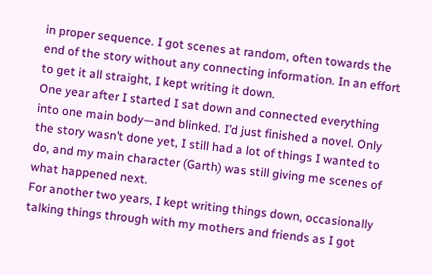in proper sequence. I got scenes at random, often towards the end of the story without any connecting information. In an effort to get it all straight, I kept writing it down.
One year after I started I sat down and connected everything into one main body—and blinked. I’d just finished a novel. Only the story wasn’t done yet, I still had a lot of things I wanted to do, and my main character (Garth) was still giving me scenes of what happened next.
For another two years, I kept writing things down, occasionally talking things through with my mothers and friends as I got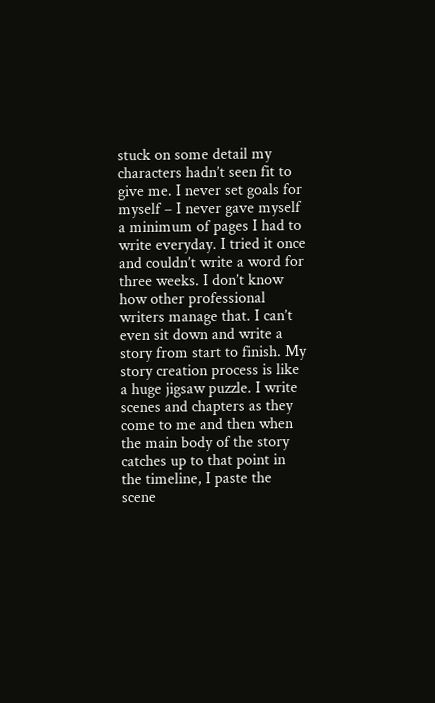stuck on some detail my characters hadn’t seen fit to give me. I never set goals for myself – I never gave myself a minimum of pages I had to write everyday. I tried it once and couldn’t write a word for three weeks. I don’t know how other professional writers manage that. I can’t even sit down and write a story from start to finish. My story creation process is like a huge jigsaw puzzle. I write scenes and chapters as they come to me and then when the main body of the story catches up to that point in the timeline, I paste the scene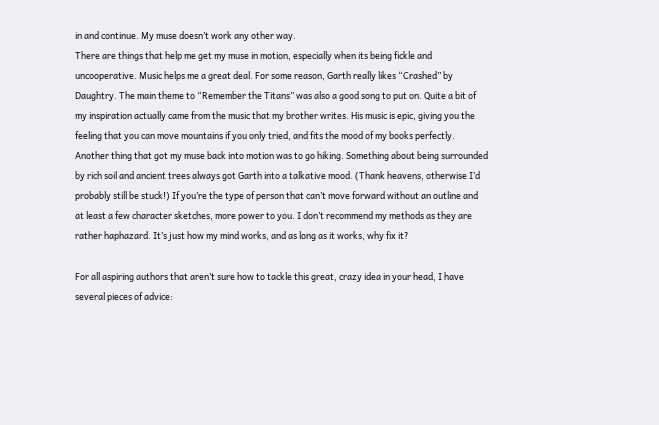in and continue. My muse doesn’t work any other way.
There are things that help me get my muse in motion, especially when its being fickle and uncooperative. Music helps me a great deal. For some reason, Garth really likes “Crashed” by Daughtry. The main theme to “Remember the Titans” was also a good song to put on. Quite a bit of my inspiration actually came from the music that my brother writes. His music is epic, giving you the feeling that you can move mountains if you only tried, and fits the mood of my books perfectly.
Another thing that got my muse back into motion was to go hiking. Something about being surrounded by rich soil and ancient trees always got Garth into a talkative mood. (Thank heavens, otherwise I’d probably still be stuck!) If you’re the type of person that can’t move forward without an outline and at least a few character sketches, more power to you. I don’t recommend my methods as they are rather haphazard. It’s just how my mind works, and as long as it works, why fix it?

For all aspiring authors that aren’t sure how to tackle this great, crazy idea in your head, I have several pieces of advice: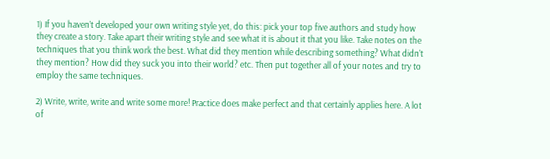1) If you haven’t developed your own writing style yet, do this: pick your top five authors and study how they create a story. Take apart their writing style and see what it is about it that you like. Take notes on the techniques that you think work the best. What did they mention while describing something? What didn’t they mention? How did they suck you into their world? etc. Then put together all of your notes and try to employ the same techniques.

2) Write, write, write and write some more! Practice does make perfect and that certainly applies here. A lot of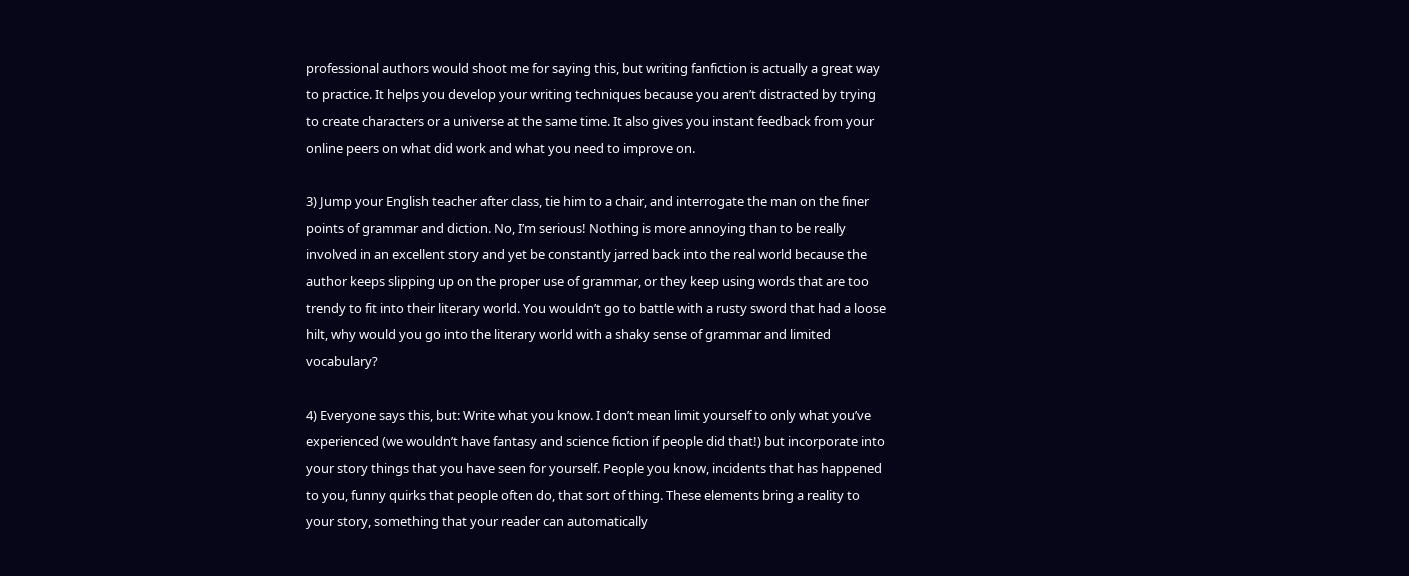professional authors would shoot me for saying this, but writing fanfiction is actually a great way to practice. It helps you develop your writing techniques because you aren’t distracted by trying to create characters or a universe at the same time. It also gives you instant feedback from your online peers on what did work and what you need to improve on.

3) Jump your English teacher after class, tie him to a chair, and interrogate the man on the finer points of grammar and diction. No, I’m serious! Nothing is more annoying than to be really involved in an excellent story and yet be constantly jarred back into the real world because the author keeps slipping up on the proper use of grammar, or they keep using words that are too trendy to fit into their literary world. You wouldn’t go to battle with a rusty sword that had a loose hilt, why would you go into the literary world with a shaky sense of grammar and limited vocabulary?

4) Everyone says this, but: Write what you know. I don’t mean limit yourself to only what you’ve experienced (we wouldn’t have fantasy and science fiction if people did that!) but incorporate into your story things that you have seen for yourself. People you know, incidents that has happened to you, funny quirks that people often do, that sort of thing. These elements bring a reality to your story, something that your reader can automatically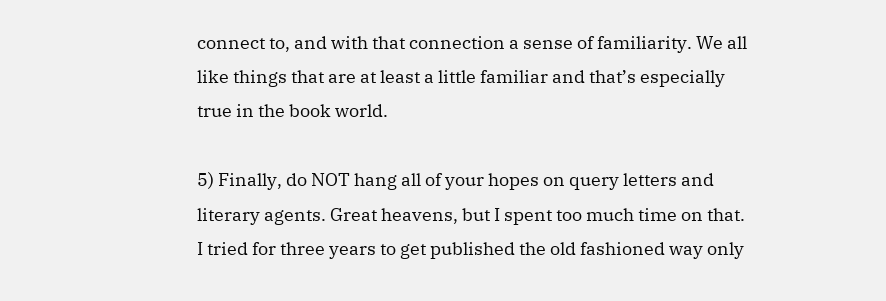connect to, and with that connection a sense of familiarity. We all like things that are at least a little familiar and that’s especially true in the book world.

5) Finally, do NOT hang all of your hopes on query letters and literary agents. Great heavens, but I spent too much time on that. I tried for three years to get published the old fashioned way only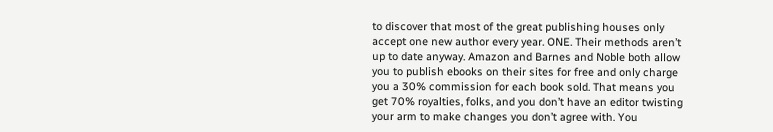to discover that most of the great publishing houses only accept one new author every year. ONE. Their methods aren’t up to date anyway. Amazon and Barnes and Noble both allow you to publish ebooks on their sites for free and only charge you a 30% commission for each book sold. That means you get 70% royalties, folks, and you don’t have an editor twisting your arm to make changes you don’t agree with. You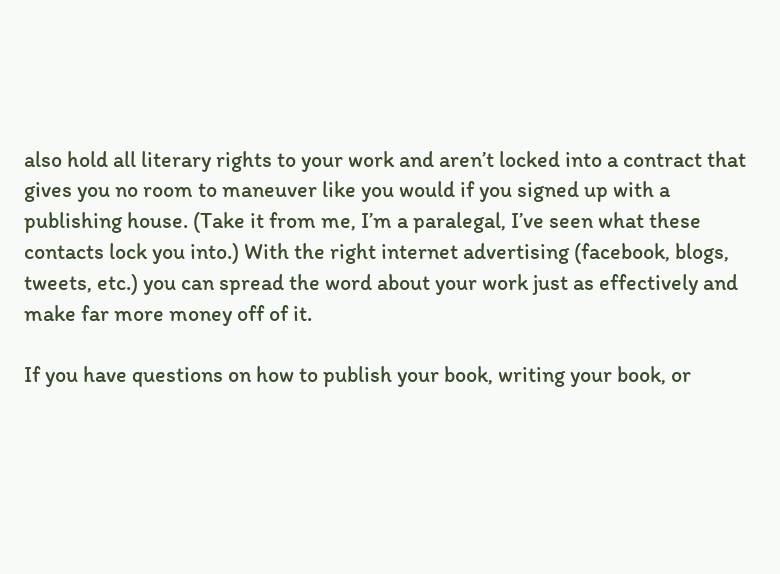also hold all literary rights to your work and aren’t locked into a contract that gives you no room to maneuver like you would if you signed up with a publishing house. (Take it from me, I’m a paralegal, I’ve seen what these contacts lock you into.) With the right internet advertising (facebook, blogs, tweets, etc.) you can spread the word about your work just as effectively and make far more money off of it.

If you have questions on how to publish your book, writing your book, or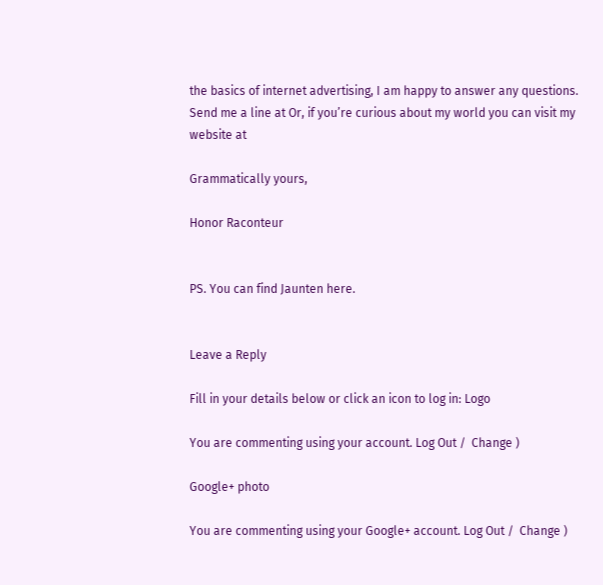the basics of internet advertising, I am happy to answer any questions. Send me a line at Or, if you’re curious about my world you can visit my website at

Grammatically yours,

Honor Raconteur


PS. You can find Jaunten here.


Leave a Reply

Fill in your details below or click an icon to log in: Logo

You are commenting using your account. Log Out /  Change )

Google+ photo

You are commenting using your Google+ account. Log Out /  Change )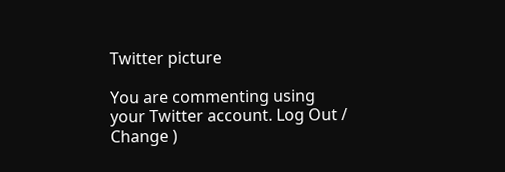Twitter picture

You are commenting using your Twitter account. Log Out /  Change )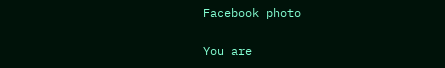Facebook photo

You are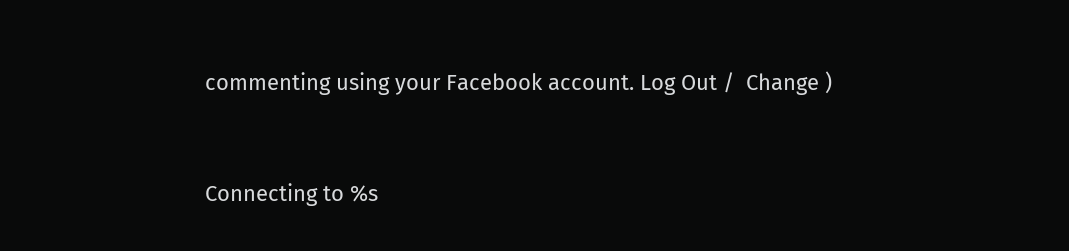commenting using your Facebook account. Log Out /  Change )


Connecting to %s